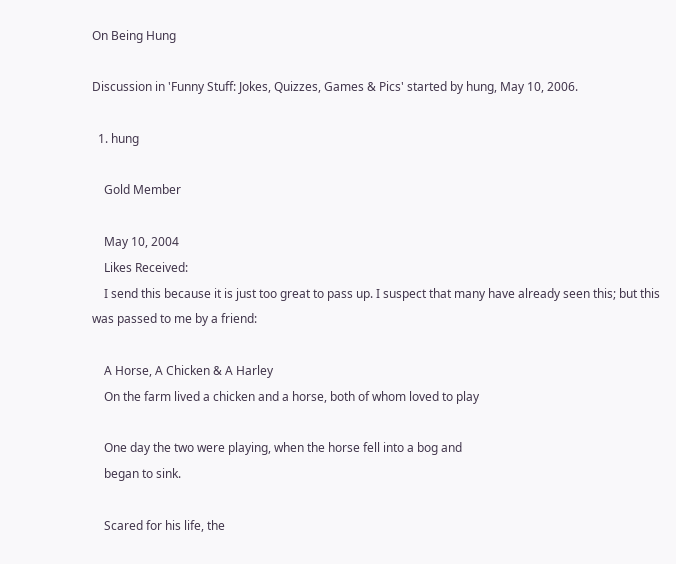On Being Hung

Discussion in 'Funny Stuff: Jokes, Quizzes, Games & Pics' started by hung, May 10, 2006.

  1. hung

    Gold Member

    May 10, 2004
    Likes Received:
    I send this because it is just too great to pass up. I suspect that many have already seen this; but this was passed to me by a friend:

    A Horse, A Chicken & A Harley
    On the farm lived a chicken and a horse, both of whom loved to play

    One day the two were playing, when the horse fell into a bog and
    began to sink.

    Scared for his life, the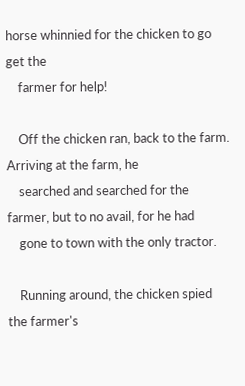horse whinnied for the chicken to go get the
    farmer for help!

    Off the chicken ran, back to the farm. Arriving at the farm, he
    searched and searched for the farmer, but to no avail, for he had
    gone to town with the only tractor.

    Running around, the chicken spied the farmer's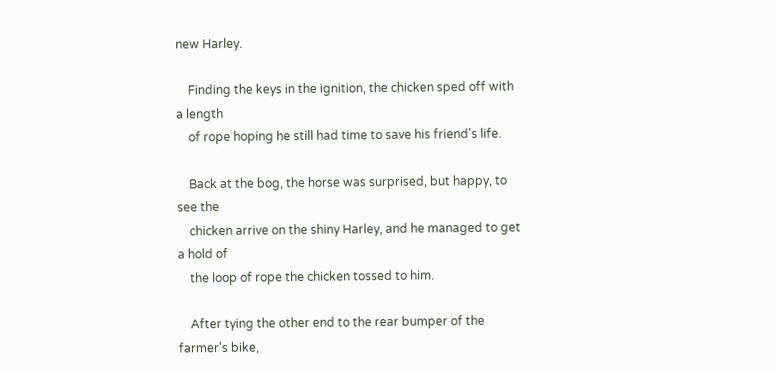new Harley.

    Finding the keys in the ignition, the chicken sped off with a length
    of rope hoping he still had time to save his friend's life.

    Back at the bog, the horse was surprised, but happy, to see the
    chicken arrive on the shiny Harley, and he managed to get a hold of
    the loop of rope the chicken tossed to him.

    After tying the other end to the rear bumper of the farmer's bike,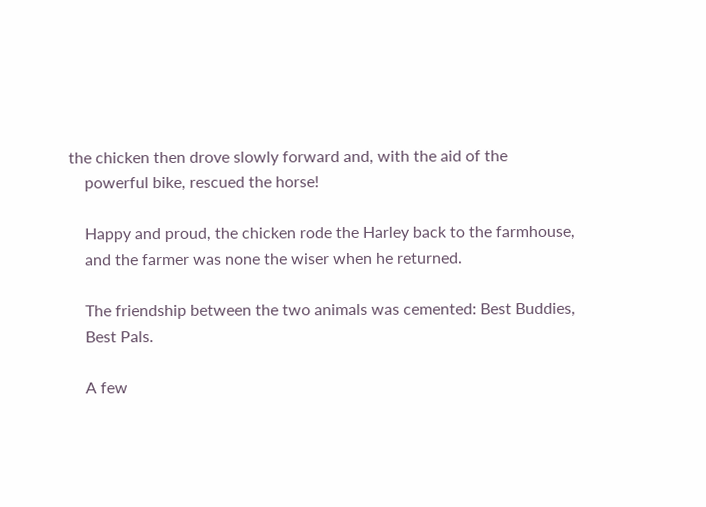the chicken then drove slowly forward and, with the aid of the
    powerful bike, rescued the horse!

    Happy and proud, the chicken rode the Harley back to the farmhouse,
    and the farmer was none the wiser when he returned.

    The friendship between the two animals was cemented: Best Buddies,
    Best Pals.

    A few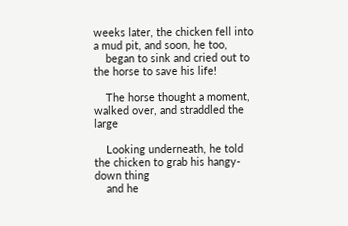weeks later, the chicken fell into a mud pit, and soon, he too,
    began to sink and cried out to the horse to save his life!

    The horse thought a moment, walked over, and straddled the large

    Looking underneath, he told the chicken to grab his hangy-down thing
    and he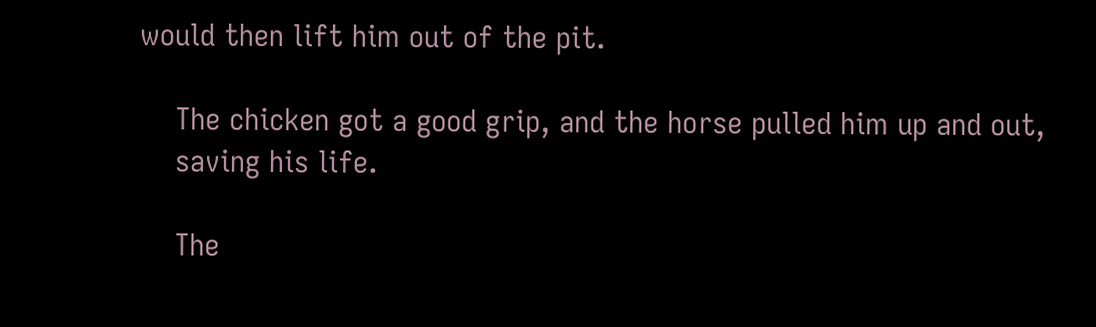would then lift him out of the pit.

    The chicken got a good grip, and the horse pulled him up and out,
    saving his life.

    The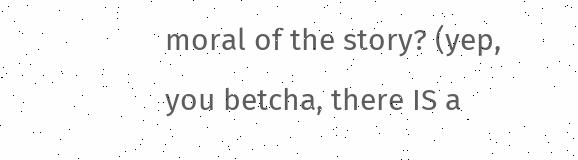moral of the story? (yep, you betcha, there IS a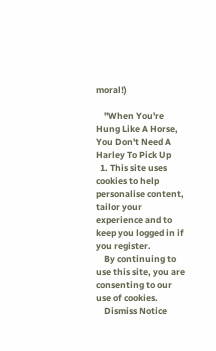moral!)

    "When You're Hung Like A Horse, You Don't Need A Harley To Pick Up
  1. This site uses cookies to help personalise content, tailor your experience and to keep you logged in if you register.
    By continuing to use this site, you are consenting to our use of cookies.
    Dismiss Notice